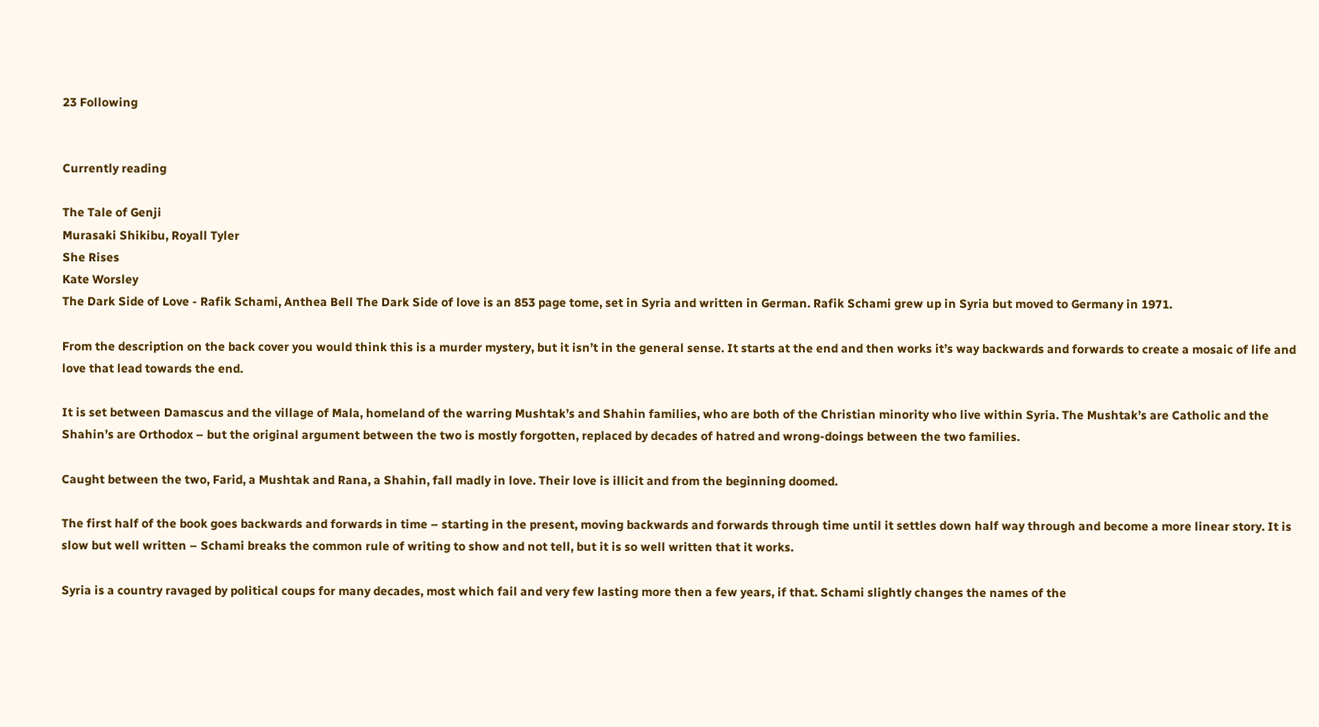23 Following


Currently reading

The Tale of Genji
Murasaki Shikibu, Royall Tyler
She Rises
Kate Worsley
The Dark Side of Love - Rafik Schami, Anthea Bell The Dark Side of love is an 853 page tome, set in Syria and written in German. Rafik Schami grew up in Syria but moved to Germany in 1971.

From the description on the back cover you would think this is a murder mystery, but it isn’t in the general sense. It starts at the end and then works it’s way backwards and forwards to create a mosaic of life and love that lead towards the end.

It is set between Damascus and the village of Mala, homeland of the warring Mushtak’s and Shahin families, who are both of the Christian minority who live within Syria. The Mushtak’s are Catholic and the Shahin’s are Orthodox – but the original argument between the two is mostly forgotten, replaced by decades of hatred and wrong-doings between the two families.

Caught between the two, Farid, a Mushtak and Rana, a Shahin, fall madly in love. Their love is illicit and from the beginning doomed.

The first half of the book goes backwards and forwards in time – starting in the present, moving backwards and forwards through time until it settles down half way through and become a more linear story. It is slow but well written – Schami breaks the common rule of writing to show and not tell, but it is so well written that it works.

Syria is a country ravaged by political coups for many decades, most which fail and very few lasting more then a few years, if that. Schami slightly changes the names of the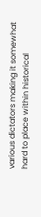various dictators making it somewhat hard to place within historical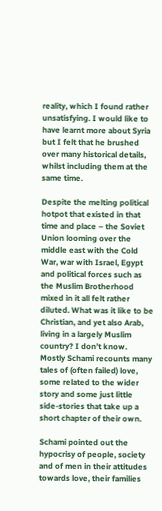reality, which I found rather unsatisfying. I would like to have learnt more about Syria but I felt that he brushed over many historical details, whilst including them at the same time.

Despite the melting political hotpot that existed in that time and place – the Soviet Union looming over the middle east with the Cold War, war with Israel, Egypt and political forces such as the Muslim Brotherhood mixed in it all felt rather diluted. What was it like to be Christian, and yet also Arab, living in a largely Muslim country? I don’t know. Mostly Schami recounts many tales of (often failed) love, some related to the wider story and some just little side-stories that take up a short chapter of their own.

Schami pointed out the hypocrisy of people, society and of men in their attitudes towards love, their families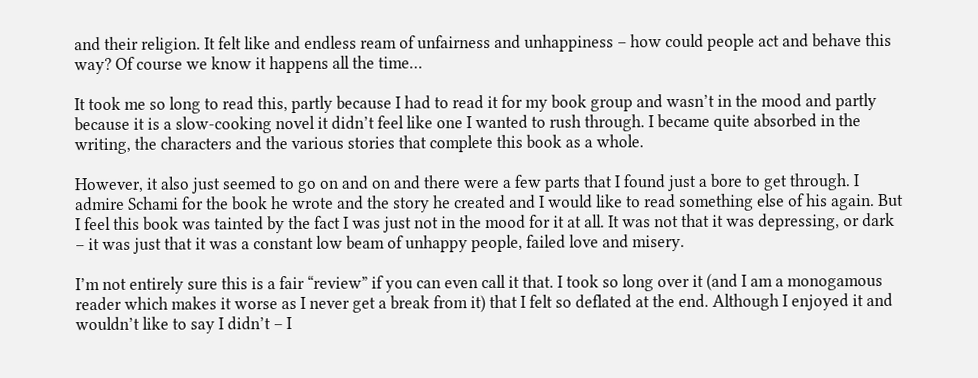and their religion. It felt like and endless ream of unfairness and unhappiness – how could people act and behave this way? Of course we know it happens all the time…

It took me so long to read this, partly because I had to read it for my book group and wasn’t in the mood and partly because it is a slow-cooking novel it didn’t feel like one I wanted to rush through. I became quite absorbed in the writing, the characters and the various stories that complete this book as a whole.

However, it also just seemed to go on and on and there were a few parts that I found just a bore to get through. I admire Schami for the book he wrote and the story he created and I would like to read something else of his again. But I feel this book was tainted by the fact I was just not in the mood for it at all. It was not that it was depressing, or dark – it was just that it was a constant low beam of unhappy people, failed love and misery.

I’m not entirely sure this is a fair “review” if you can even call it that. I took so long over it (and I am a monogamous reader which makes it worse as I never get a break from it) that I felt so deflated at the end. Although I enjoyed it and wouldn’t like to say I didn’t – I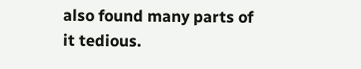also found many parts of it tedious.